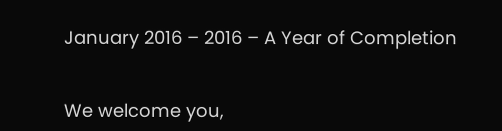January 2016 – 2016 – A Year of Completion


We welcome you,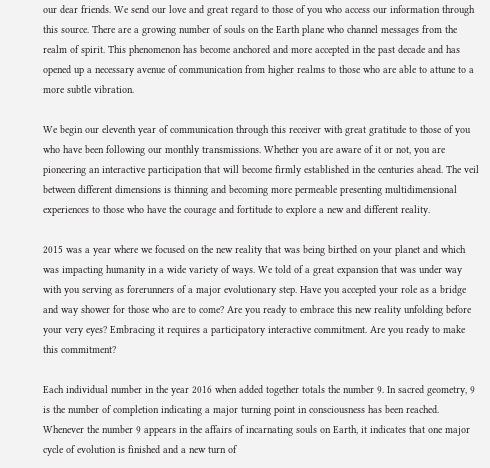our dear friends. We send our love and great regard to those of you who access our information through this source. There are a growing number of souls on the Earth plane who channel messages from the realm of spirit. This phenomenon has become anchored and more accepted in the past decade and has opened up a necessary avenue of communication from higher realms to those who are able to attune to a more subtle vibration.

We begin our eleventh year of communication through this receiver with great gratitude to those of you who have been following our monthly transmissions. Whether you are aware of it or not, you are pioneering an interactive participation that will become firmly established in the centuries ahead. The veil between different dimensions is thinning and becoming more permeable presenting multidimensional experiences to those who have the courage and fortitude to explore a new and different reality.

2015 was a year where we focused on the new reality that was being birthed on your planet and which was impacting humanity in a wide variety of ways. We told of a great expansion that was under way with you serving as forerunners of a major evolutionary step. Have you accepted your role as a bridge and way shower for those who are to come? Are you ready to embrace this new reality unfolding before your very eyes? Embracing it requires a participatory interactive commitment. Are you ready to make this commitment?

Each individual number in the year 2016 when added together totals the number 9. In sacred geometry, 9 is the number of completion indicating a major turning point in consciousness has been reached. Whenever the number 9 appears in the affairs of incarnating souls on Earth, it indicates that one major cycle of evolution is finished and a new turn of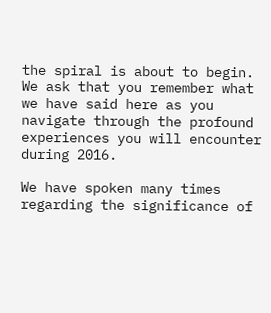the spiral is about to begin. We ask that you remember what we have said here as you navigate through the profound experiences you will encounter during 2016.

We have spoken many times regarding the significance of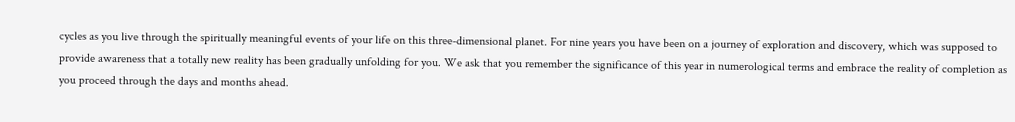cycles as you live through the spiritually meaningful events of your life on this three-dimensional planet. For nine years you have been on a journey of exploration and discovery, which was supposed to provide awareness that a totally new reality has been gradually unfolding for you. We ask that you remember the significance of this year in numerological terms and embrace the reality of completion as you proceed through the days and months ahead.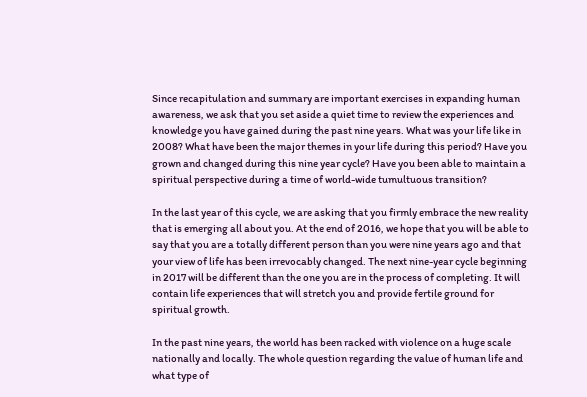Since recapitulation and summary are important exercises in expanding human awareness, we ask that you set aside a quiet time to review the experiences and knowledge you have gained during the past nine years. What was your life like in 2008? What have been the major themes in your life during this period? Have you grown and changed during this nine year cycle? Have you been able to maintain a spiritual perspective during a time of world-wide tumultuous transition?

In the last year of this cycle, we are asking that you firmly embrace the new reality that is emerging all about you. At the end of 2016, we hope that you will be able to say that you are a totally different person than you were nine years ago and that your view of life has been irrevocably changed. The next nine-year cycle beginning in 2017 will be different than the one you are in the process of completing. It will contain life experiences that will stretch you and provide fertile ground for spiritual growth.

In the past nine years, the world has been racked with violence on a huge scale nationally and locally. The whole question regarding the value of human life and what type of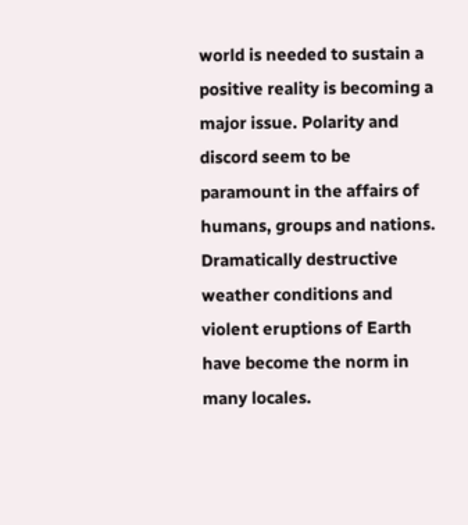world is needed to sustain a positive reality is becoming a major issue. Polarity and discord seem to be paramount in the affairs of humans, groups and nations. Dramatically destructive weather conditions and violent eruptions of Earth have become the norm in many locales.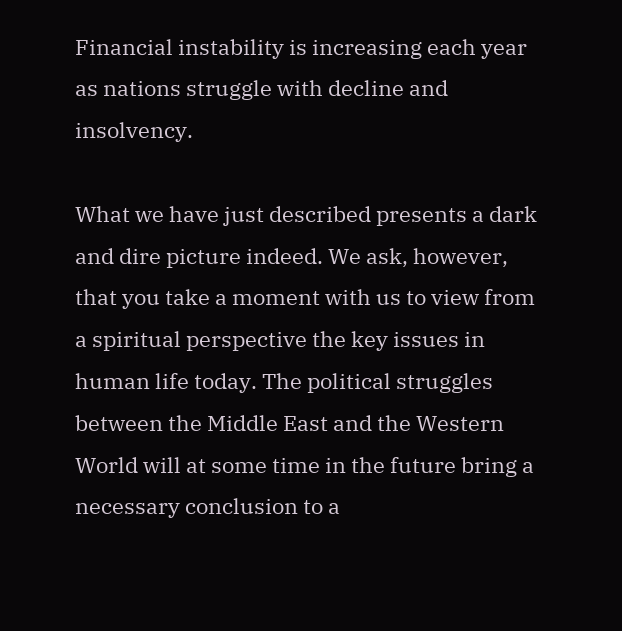Financial instability is increasing each year as nations struggle with decline and insolvency.

What we have just described presents a dark and dire picture indeed. We ask, however, that you take a moment with us to view from a spiritual perspective the key issues in human life today. The political struggles between the Middle East and the Western World will at some time in the future bring a necessary conclusion to a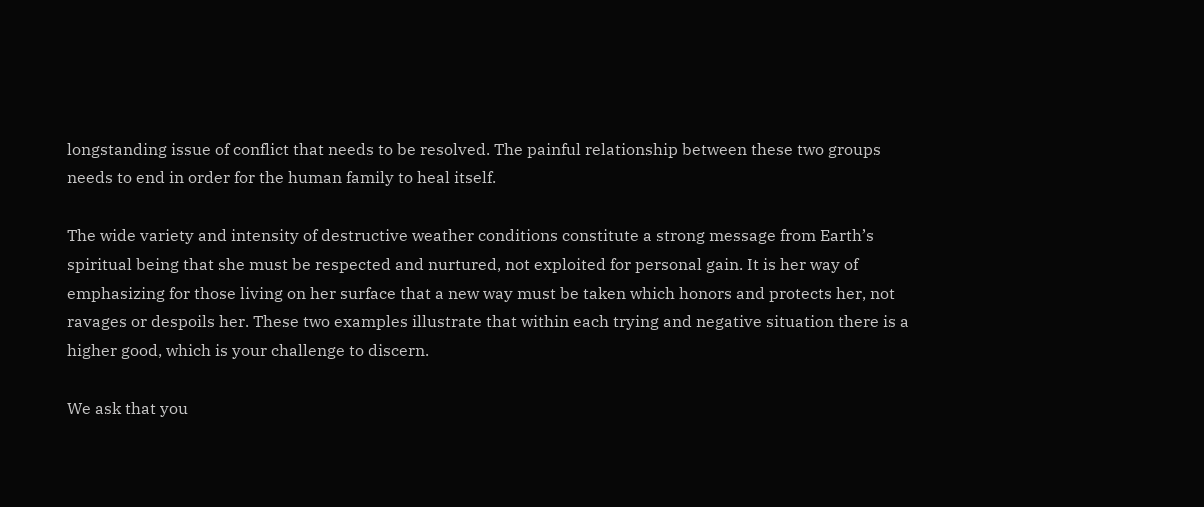longstanding issue of conflict that needs to be resolved. The painful relationship between these two groups needs to end in order for the human family to heal itself.

The wide variety and intensity of destructive weather conditions constitute a strong message from Earth’s spiritual being that she must be respected and nurtured, not exploited for personal gain. It is her way of emphasizing for those living on her surface that a new way must be taken which honors and protects her, not ravages or despoils her. These two examples illustrate that within each trying and negative situation there is a higher good, which is your challenge to discern.

We ask that you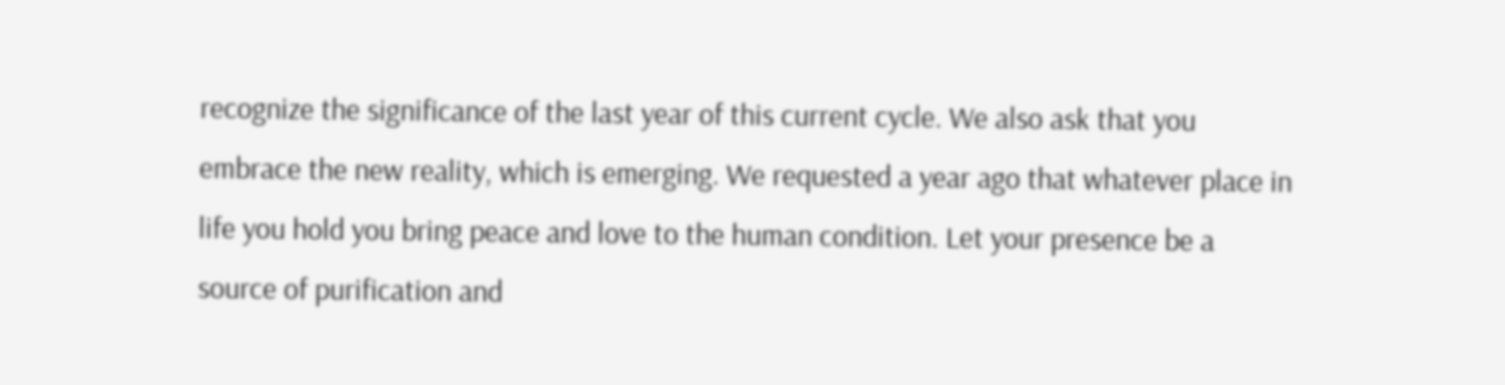recognize the significance of the last year of this current cycle. We also ask that you embrace the new reality, which is emerging. We requested a year ago that whatever place in life you hold you bring peace and love to the human condition. Let your presence be a source of purification and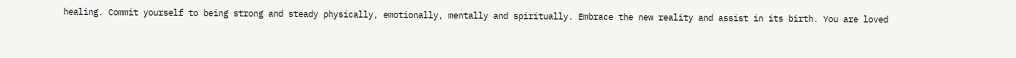healing. Commit yourself to being strong and steady physically, emotionally, mentally and spiritually. Embrace the new reality and assist in its birth. You are loved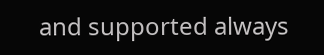and supported always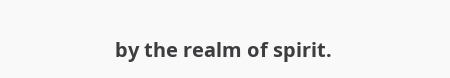by the realm of spirit.